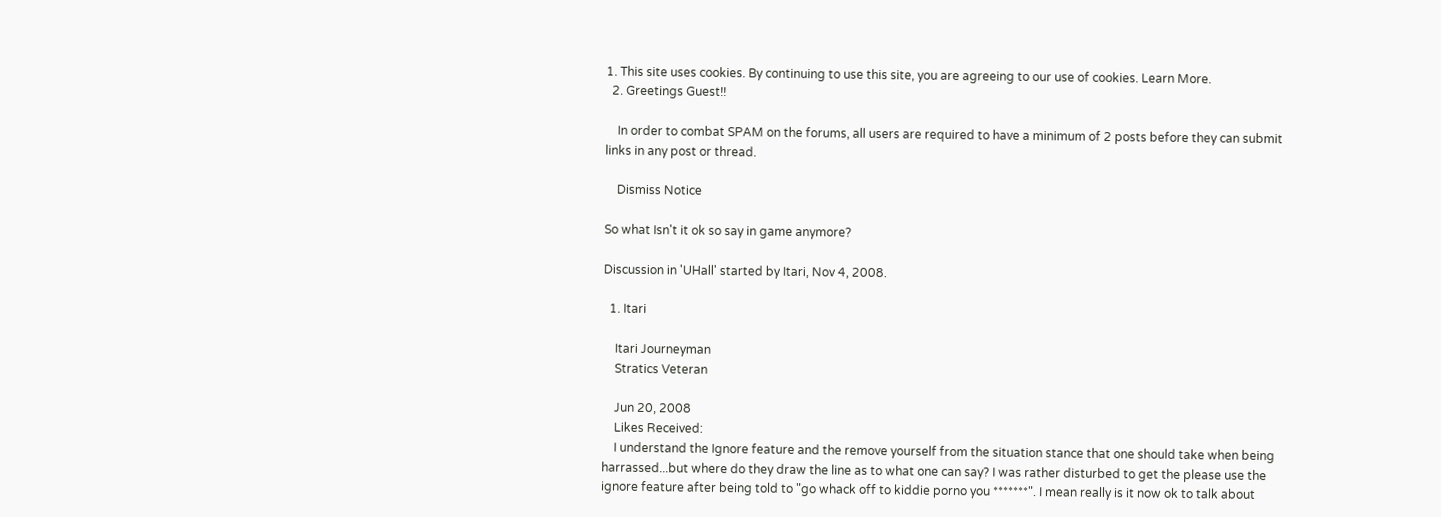1. This site uses cookies. By continuing to use this site, you are agreeing to our use of cookies. Learn More.
  2. Greetings Guest!!

    In order to combat SPAM on the forums, all users are required to have a minimum of 2 posts before they can submit links in any post or thread.

    Dismiss Notice

So what Isn't it ok so say in game anymore?

Discussion in 'UHall' started by Itari, Nov 4, 2008.

  1. Itari

    Itari Journeyman
    Stratics Veteran

    Jun 20, 2008
    Likes Received:
    I understand the Ignore feature and the remove yourself from the situation stance that one should take when being harrassed...but where do they draw the line as to what one can say? I was rather disturbed to get the please use the ignore feature after being told to "go whack off to kiddie porno you *******". I mean really is it now ok to talk about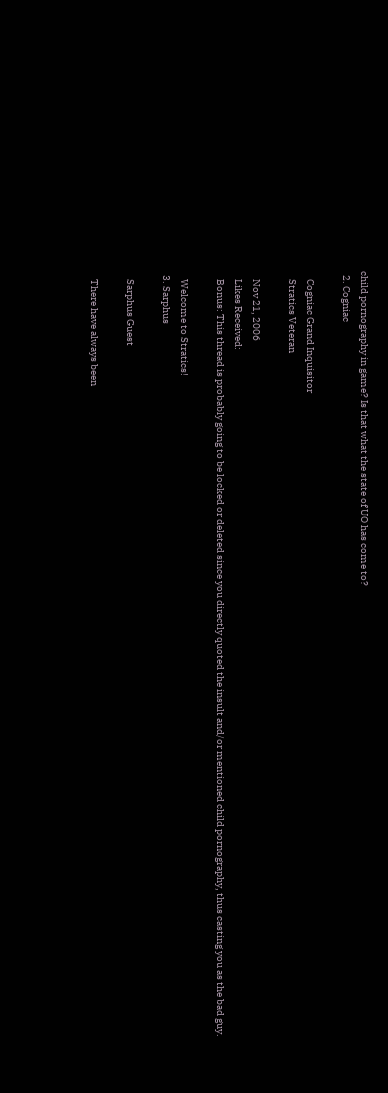child pornography in game? Is that what the state of UO has come to?
  2. Cogniac

    Cogniac Grand Inquisitor
    Stratics Veteran

    Nov 21, 2006
    Likes Received:
    Bonus: This thread is probably going to be locked or deleted since you directly quoted the insult and/or mentioned child pornography, thus casting you as the bad guy.

    Welcome to Stratics!
  3. Sarphus

    Sarphus Guest

    There have always been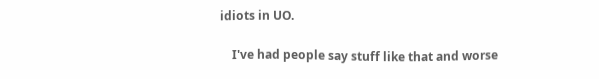idiots in UO.

    I've had people say stuff like that and worse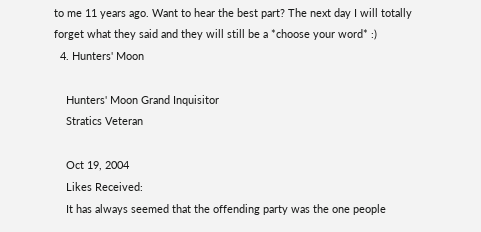to me 11 years ago. Want to hear the best part? The next day I will totally forget what they said and they will still be a *choose your word* :)
  4. Hunters' Moon

    Hunters' Moon Grand Inquisitor
    Stratics Veteran

    Oct 19, 2004
    Likes Received:
    It has always seemed that the offending party was the one people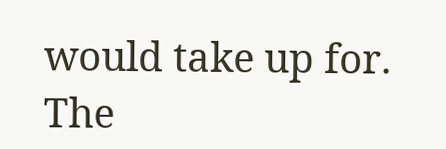would take up for. The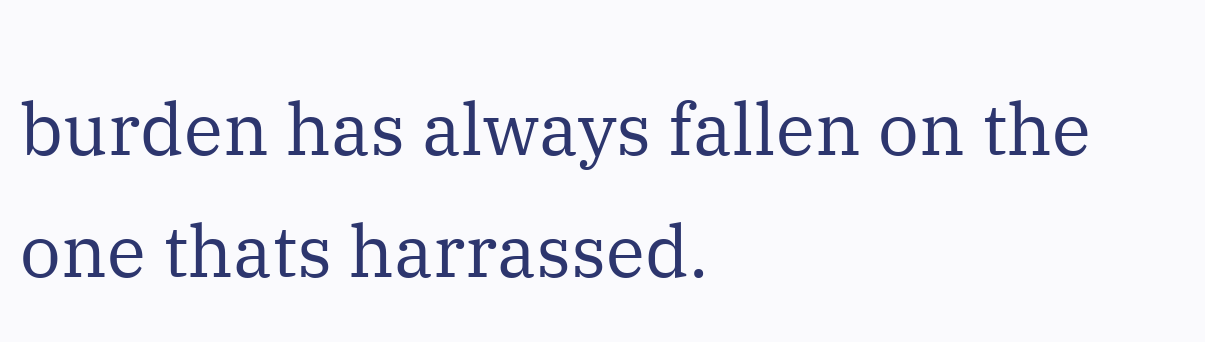burden has always fallen on the one thats harrassed.